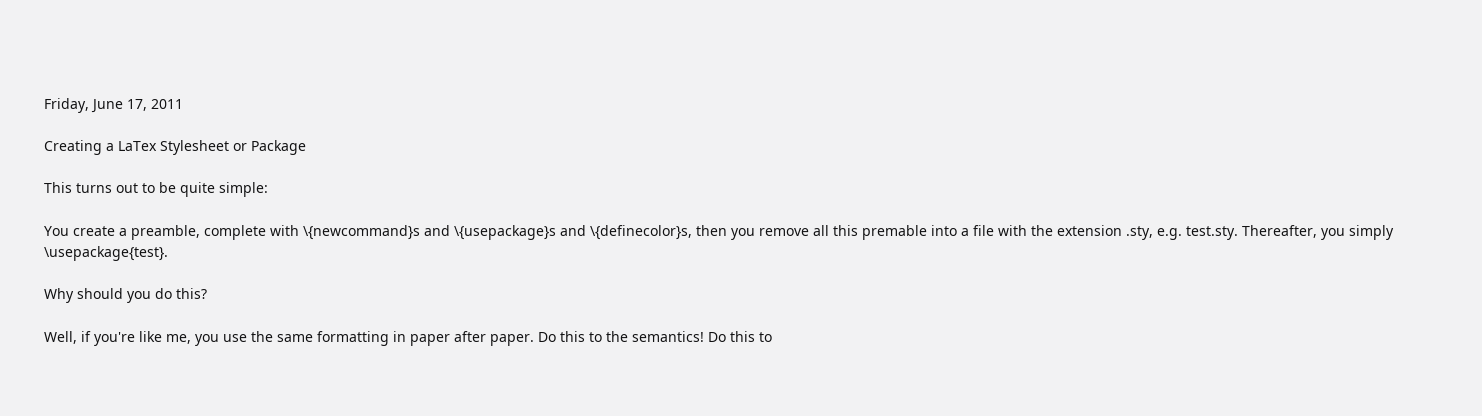Friday, June 17, 2011

Creating a LaTex Stylesheet or Package

This turns out to be quite simple:

You create a preamble, complete with \{newcommand}s and \{usepackage}s and \{definecolor}s, then you remove all this premable into a file with the extension .sty, e.g. test.sty. Thereafter, you simply \usepackage{test}.

Why should you do this?

Well, if you're like me, you use the same formatting in paper after paper. Do this to the semantics! Do this to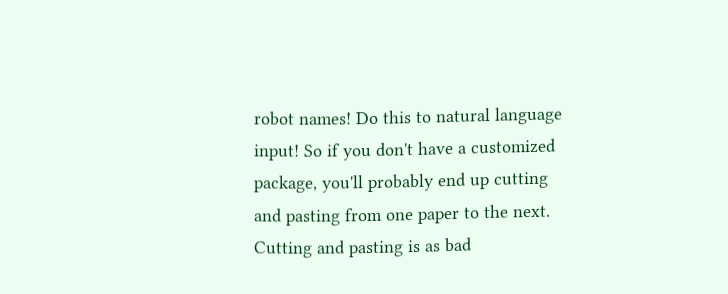robot names! Do this to natural language input! So if you don't have a customized package, you'll probably end up cutting and pasting from one paper to the next. Cutting and pasting is as bad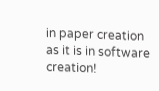in paper creation as it is in software creation!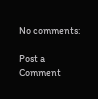No comments:

Post a Comment